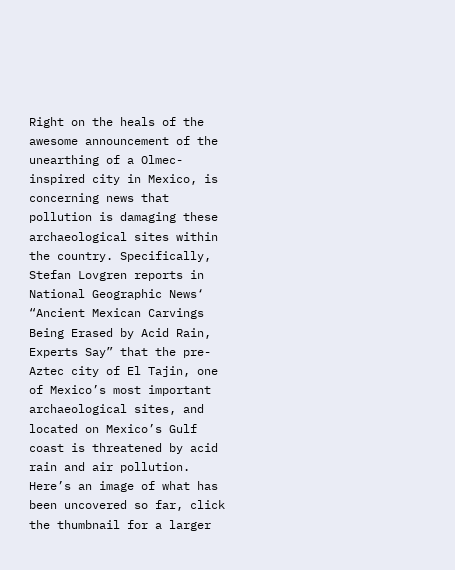Right on the heals of the awesome announcement of the unearthing of a Olmec-inspired city in Mexico, is concerning news that pollution is damaging these archaeological sites within the country. Specifically, Stefan Lovgren reports in National Geographic News‘ “Ancient Mexican Carvings Being Erased by Acid Rain, Experts Say” that the pre-Aztec city of El Tajin, one of Mexico’s most important archaeological sites, and located on Mexico’s Gulf coast is threatened by acid rain and air pollution. Here’s an image of what has been uncovered so far, click the thumbnail for a larger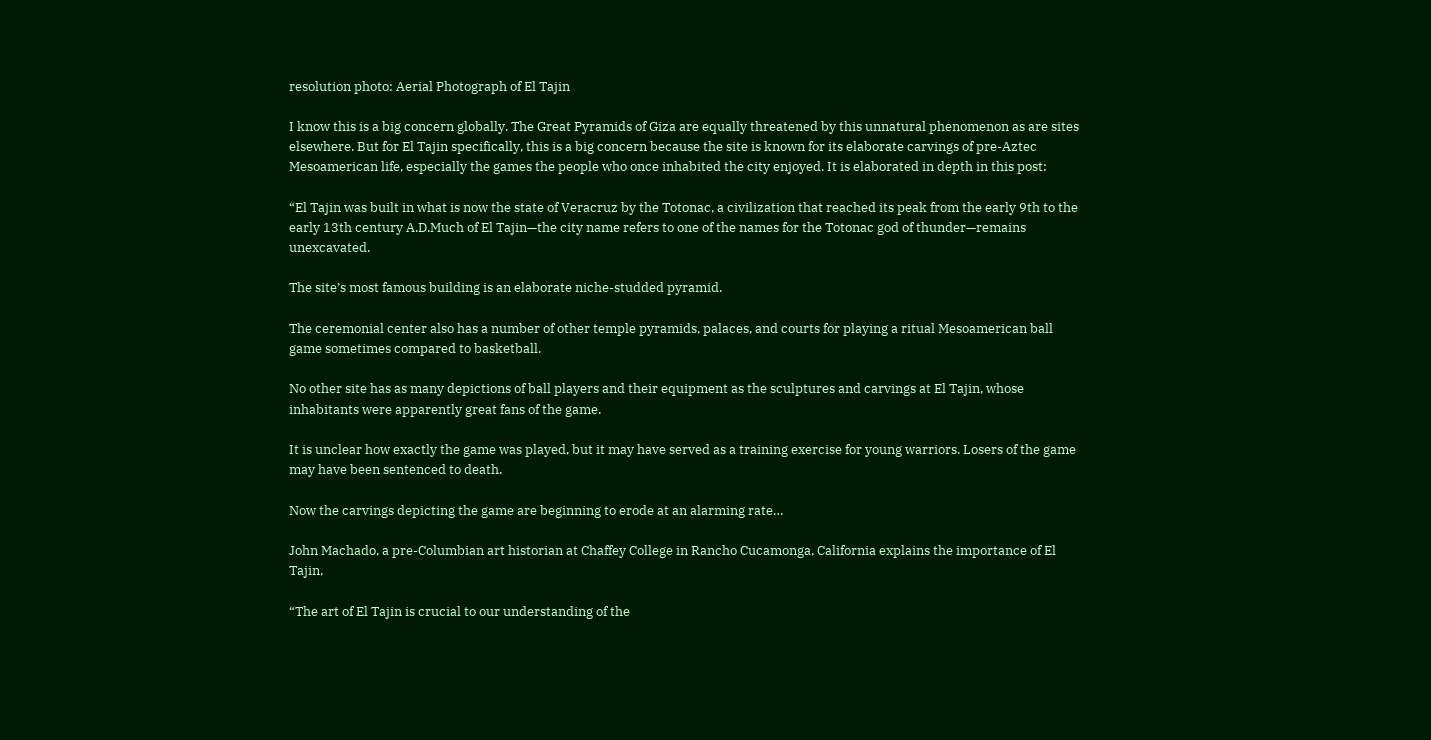resolution photo: Aerial Photograph of El Tajin

I know this is a big concern globally. The Great Pyramids of Giza are equally threatened by this unnatural phenomenon as are sites elsewhere. But for El Tajin specifically, this is a big concern because the site is known for its elaborate carvings of pre-Aztec Mesoamerican life, especially the games the people who once inhabited the city enjoyed. It is elaborated in depth in this post:

“El Tajin was built in what is now the state of Veracruz by the Totonac, a civilization that reached its peak from the early 9th to the early 13th century A.D.Much of El Tajin—the city name refers to one of the names for the Totonac god of thunder—remains unexcavated.

The site’s most famous building is an elaborate niche-studded pyramid.

The ceremonial center also has a number of other temple pyramids, palaces, and courts for playing a ritual Mesoamerican ball game sometimes compared to basketball.

No other site has as many depictions of ball players and their equipment as the sculptures and carvings at El Tajin, whose inhabitants were apparently great fans of the game.

It is unclear how exactly the game was played, but it may have served as a training exercise for young warriors. Losers of the game may have been sentenced to death.

Now the carvings depicting the game are beginning to erode at an alarming rate…

John Machado, a pre-Columbian art historian at Chaffey College in Rancho Cucamonga, California explains the importance of El Tajin,

“The art of El Tajin is crucial to our understanding of the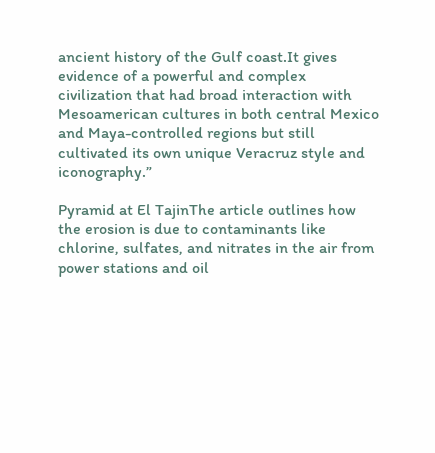ancient history of the Gulf coast.It gives evidence of a powerful and complex civilization that had broad interaction with Mesoamerican cultures in both central Mexico and Maya-controlled regions but still cultivated its own unique Veracruz style and iconography.”

Pyramid at El TajinThe article outlines how the erosion is due to contaminants like chlorine, sulfates, and nitrates in the air from power stations and oil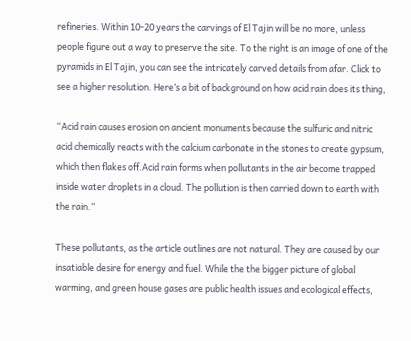refineries. Within 10-20 years the carvings of El Tajin will be no more, unless people figure out a way to preserve the site. To the right is an image of one of the pyramids in El Tajin, you can see the intricately carved details from afar. Click to see a higher resolution. Here’s a bit of background on how acid rain does its thing,

“Acid rain causes erosion on ancient monuments because the sulfuric and nitric acid chemically reacts with the calcium carbonate in the stones to create gypsum, which then flakes off.Acid rain forms when pollutants in the air become trapped inside water droplets in a cloud. The pollution is then carried down to earth with the rain.”

These pollutants, as the article outlines are not natural. They are caused by our insatiable desire for energy and fuel. While the the bigger picture of global warming, and green house gases are public health issues and ecological effects,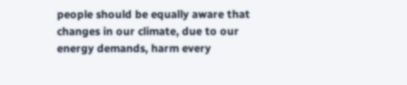people should be equally aware that changes in our climate, due to our energy demands, harm every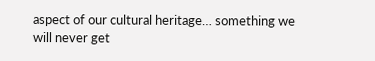aspect of our cultural heritage… something we will never get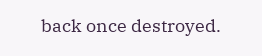back once destroyed.